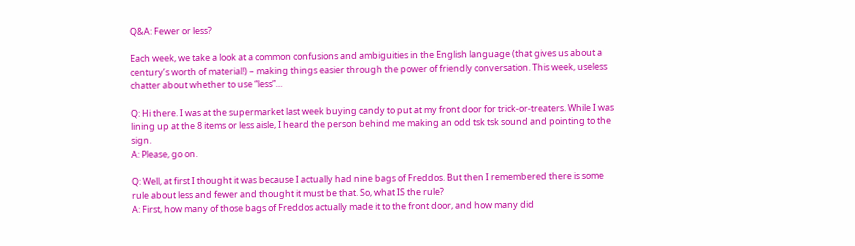Q&A: Fewer or less?

Each week, we take a look at a common confusions and ambiguities in the English language (that gives us about a century’s worth of material!) – making things easier through the power of friendly conversation. This week, useless chatter about whether to use “less”…

Q: Hi there. I was at the supermarket last week buying candy to put at my front door for trick-or-treaters. While I was lining up at the 8 items or less aisle, I heard the person behind me making an odd tsk tsk sound and pointing to the sign.
A: Please, go on.

Q: Well, at first I thought it was because I actually had nine bags of Freddos. But then I remembered there is some rule about less and fewer and thought it must be that. So, what IS the rule?
A: First, how many of those bags of Freddos actually made it to the front door, and how many did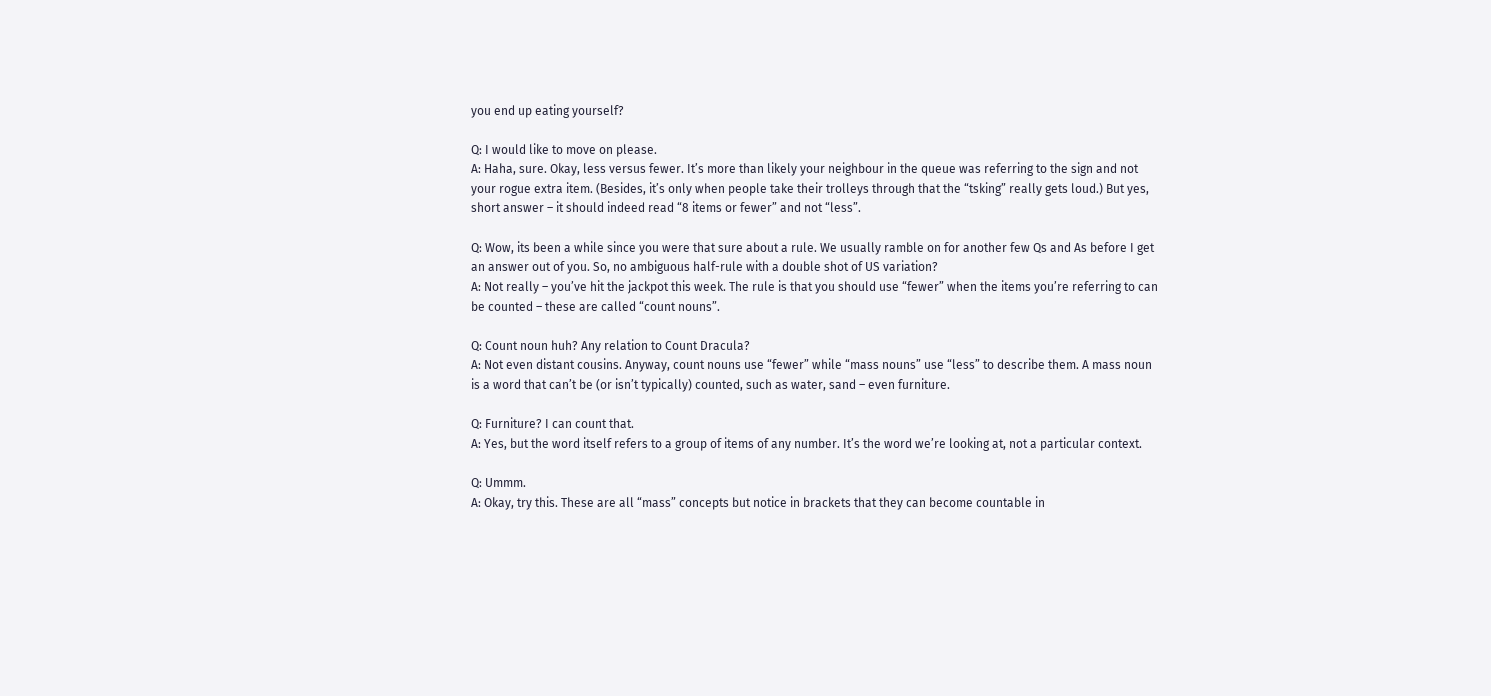you end up eating yourself?

Q: I would like to move on please.
A: Haha, sure. Okay, less versus fewer. It’s more than likely your neighbour in the queue was referring to the sign and not your rogue extra item. (Besides, it’s only when people take their trolleys through that the “tsking” really gets loud.) But yes, short answer – it should indeed read “8 items or fewer” and not “less”.

Q: Wow, its been a while since you were that sure about a rule. We usually ramble on for another few Qs and As before I get an answer out of you. So, no ambiguous half-rule with a double shot of US variation?
A: Not really – you’ve hit the jackpot this week. The rule is that you should use “fewer” when the items you’re referring to can be counted – these are called “count nouns”.

Q: Count noun huh? Any relation to Count Dracula?
A: Not even distant cousins. Anyway, count nouns use “fewer” while “mass nouns” use “less” to describe them. A mass noun is a word that can’t be (or isn’t typically) counted, such as water, sand – even furniture.

Q: Furniture? I can count that.
A: Yes, but the word itself refers to a group of items of any number. It’s the word we’re looking at, not a particular context.

Q: Ummm.
A: Okay, try this. These are all “mass” concepts but notice in brackets that they can become countable in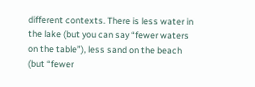different contexts. There is less water in the lake (but you can say “fewer waters on the table”), less sand on the beach (but “fewer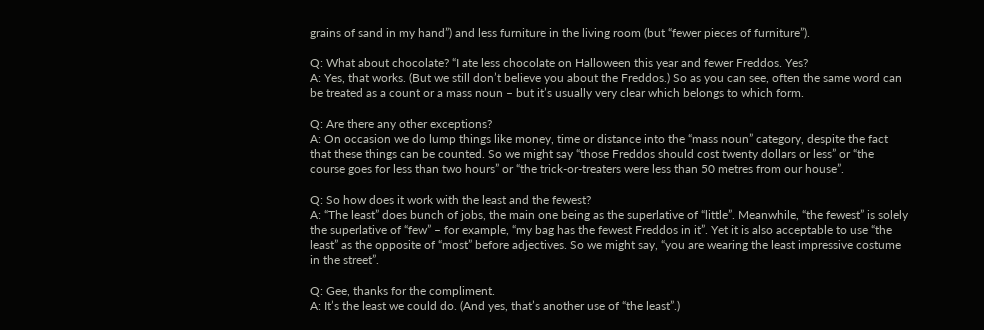grains of sand in my hand”) and less furniture in the living room (but “fewer pieces of furniture”).

Q: What about chocolate? “I ate less chocolate on Halloween this year and fewer Freddos. Yes?
A: Yes, that works. (But we still don’t believe you about the Freddos.) So as you can see, often the same word can be treated as a count or a mass noun – but it’s usually very clear which belongs to which form.

Q: Are there any other exceptions?
A: On occasion we do lump things like money, time or distance into the “mass noun” category, despite the fact that these things can be counted. So we might say “those Freddos should cost twenty dollars or less” or “the course goes for less than two hours” or “the trick-or-treaters were less than 50 metres from our house”.

Q: So how does it work with the least and the fewest?
A: “The least” does bunch of jobs, the main one being as the superlative of “little”. Meanwhile, “the fewest” is solely the superlative of “few” – for example, “my bag has the fewest Freddos in it”. Yet it is also acceptable to use “the least” as the opposite of “most” before adjectives. So we might say, “you are wearing the least impressive costume in the street”.

Q: Gee, thanks for the compliment.
A: It’s the least we could do. (And yes, that’s another use of “the least”.)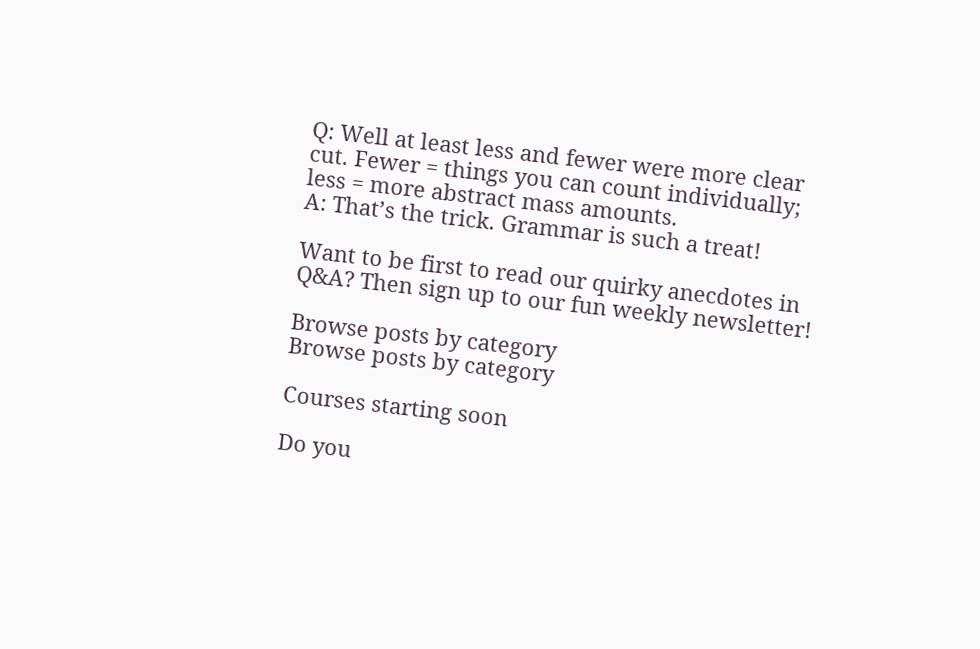Q: Well at least less and fewer were more clear cut. Fewer = things you can count individually; less = more abstract mass amounts.
A: That’s the trick. Grammar is such a treat!

Want to be first to read our quirky anecdotes in Q&A? Then sign up to our fun weekly newsletter!

Browse posts by category
Browse posts by category

Courses starting soon

Do you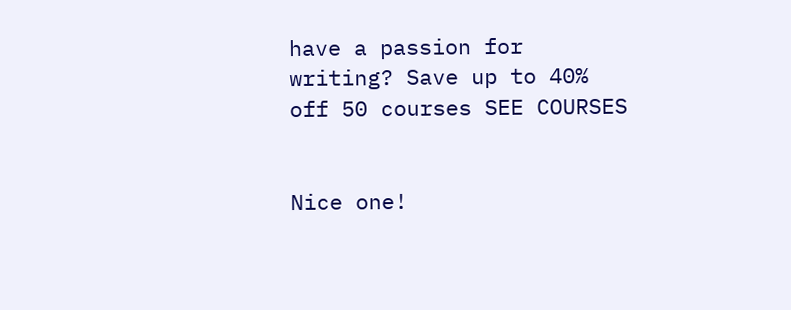have a passion for writing? Save up to 40% off 50 courses SEE COURSES


Nice one!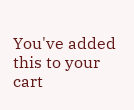You've added this to your cart